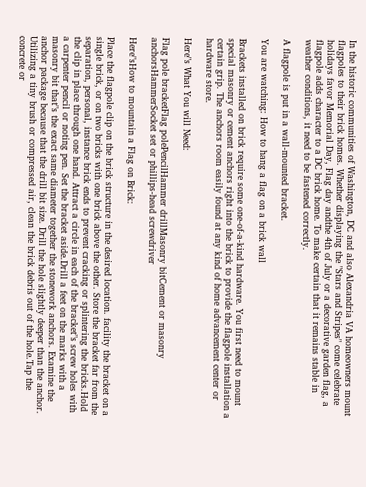In the historic communities of Washington, DC and also Alexandria VA homeowners mount flagpoles to their brick homes. Whether displaying the "Stars and Stripes" come celebrate holidays favor Memorial Day, Flag day andthe 4th of July or a decorative garden flag, a flagpole adds character to a DC brick home. To make certain that it remains stable in weather conditions, it need to be fastened correctly.

A flagpole is put in a wall-mounted bracket.

You are watching: How to hang a flag on a brick wall

Brackets installed on brick require some one-of-a-kind hardware. You first need to mount special masonry or cement anchors right into the brick to provide the flagpole installation a certain grip. The anchors room easily found at any kind of home advancement center or hardware store.

Here"s What You will Need:

Flag pole bracketFlag polePencilHammer drillMasonry bitCement or masonry anchorsHammerSocket set or phillips-head screwdriver

Here"sHow to mountain a Flag on Brick:

Place the flagpole clip on the brick structure in the desired location. facility the bracket on a single brick, or on two bricks with one brick above the other. Store the bracket far from the separation, personal, instance brick ends to prevent cracking or splintering the bricks.Hold the clip in place through one hand. Attract a circle in each of the bracket"s screw holes with a carpenter pencil or noting pen. Set the bracket aside.Drill a feet on the marks with a masonry bit that"s the exact same diameter together the stonework anchors. Examine the anchor package because that the drill bit size. Drill the hole slightly deeper than the anchor. Utilizing a tiny brush or compressed air, clean the brick debris out of the hole.Tap the concrete or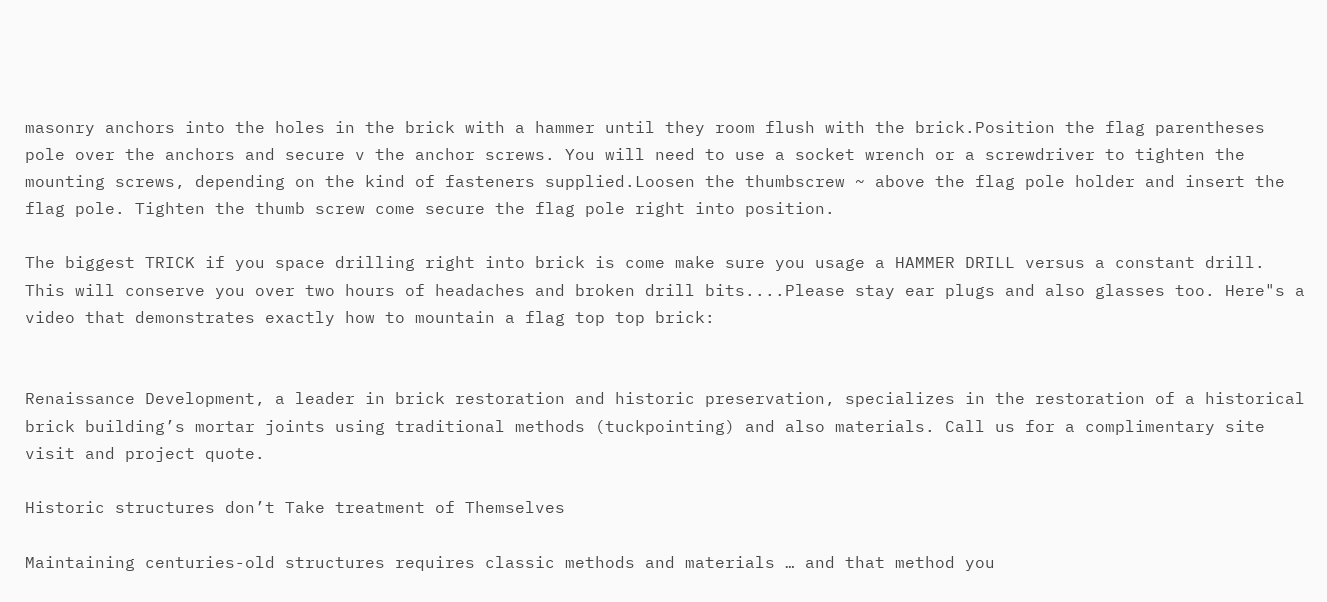masonry anchors into the holes in the brick with a hammer until they room flush with the brick.Position the flag parentheses pole over the anchors and secure v the anchor screws. You will need to use a socket wrench or a screwdriver to tighten the mounting screws, depending on the kind of fasteners supplied.Loosen the thumbscrew ~ above the flag pole holder and insert the flag pole. Tighten the thumb screw come secure the flag pole right into position.

The biggest TRICK if you space drilling right into brick is come make sure you usage a HAMMER DRILL versus a constant drill. This will conserve you over two hours of headaches and broken drill bits....Please stay ear plugs and also glasses too. Here"s a video that demonstrates exactly how to mountain a flag top top brick:


Renaissance Development, a leader in brick restoration and historic preservation, specializes in the restoration of a historical brick building’s mortar joints using traditional methods (tuckpointing) and also materials. Call us for a complimentary site visit and project quote.

Historic structures don’t Take treatment of Themselves

Maintaining centuries-old structures requires classic methods and materials … and that method you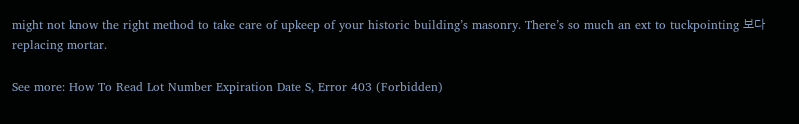might not know the right method to take care of upkeep of your historic building’s masonry. There’s so much an ext to tuckpointing 보다 replacing mortar.

See more: How To Read Lot Number Expiration Date S, Error 403 (Forbidden)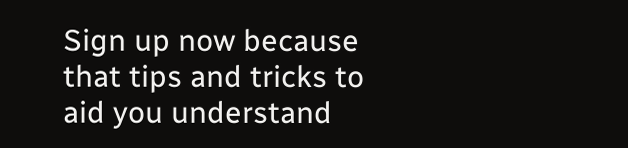Sign up now because that tips and tricks to aid you understand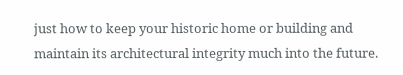just how to keep your historic home or building and maintain its architectural integrity much into the future.